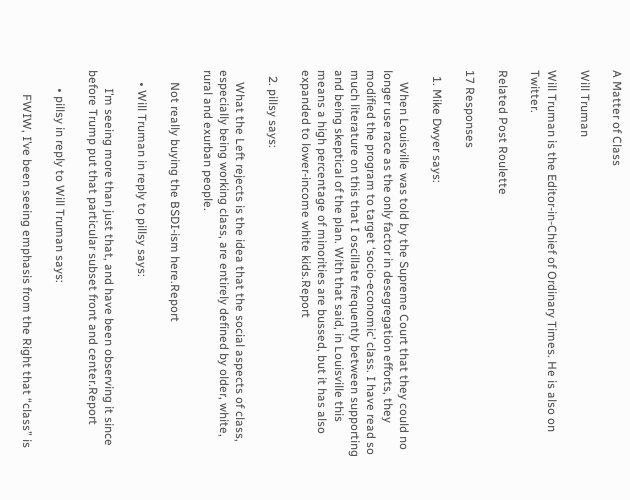A Matter of Class

Will Truman

Will Truman is the Editor-in-Chief of Ordinary Times. He is also on Twitter.

Related Post Roulette

17 Responses

  1. Mike Dwyer says:

    When Louisville was told by the Supreme Court that they could no longer use race as the only factor in desegregation efforts, they modified the program to target ‘socio-economic’ class. I have read so much literature on this that I oscillate frequently between supporting and being skeptical of the plan. With that said, in Louisville this means a high percentage of minorities are bussed, but it has also expanded to lower-income white kids.Report

  2. pillsy says:

    What the Left rejects is the idea that the social aspects of class, especially being working class, are entirely defined by older, white, rural and exurban people.

    Not really buying the BSDI-ism here.Report

    • Will Truman in reply to pillsy says:

      I’m seeing more than just that, and have been observing it since before Trump put that particular subset front and center.Report

      • pillsy in reply to Will Truman says:

        FWIW, I’ve been seeing emphasis from the Right that “class” is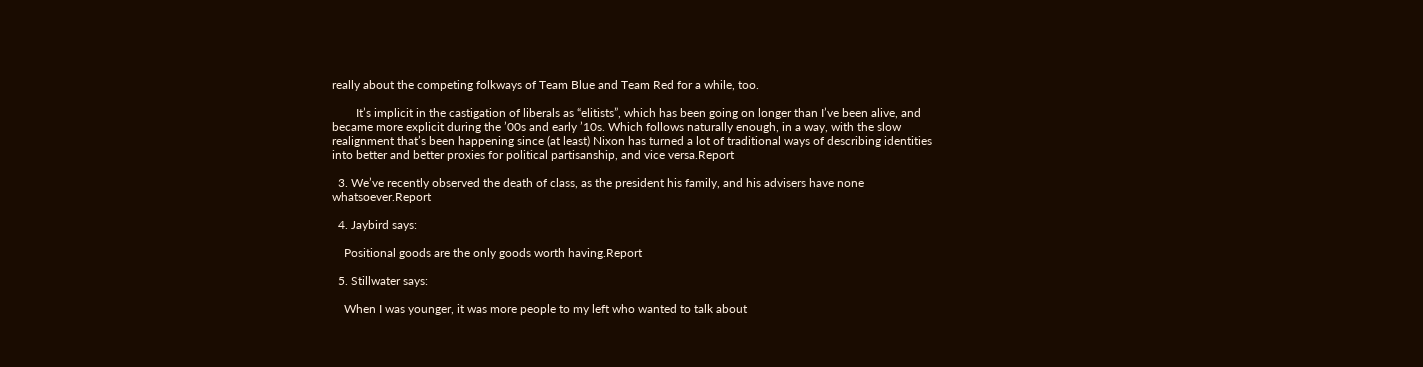really about the competing folkways of Team Blue and Team Red for a while, too.

        It’s implicit in the castigation of liberals as “elitists”, which has been going on longer than I’ve been alive, and became more explicit during the ’00s and early ’10s. Which follows naturally enough, in a way, with the slow realignment that’s been happening since (at least) Nixon has turned a lot of traditional ways of describing identities into better and better proxies for political partisanship, and vice versa.Report

  3. We’ve recently observed the death of class, as the president his family, and his advisers have none whatsoever.Report

  4. Jaybird says:

    Positional goods are the only goods worth having.Report

  5. Stillwater says:

    When I was younger, it was more people to my left who wanted to talk about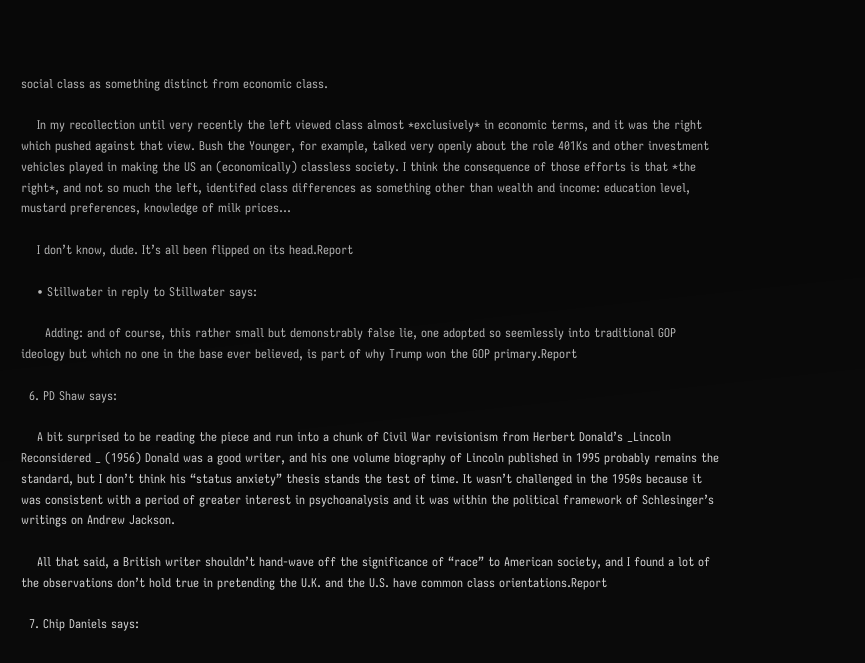social class as something distinct from economic class.

    In my recollection until very recently the left viewed class almost *exclusively* in economic terms, and it was the right which pushed against that view. Bush the Younger, for example, talked very openly about the role 401Ks and other investment vehicles played in making the US an (economically) classless society. I think the consequence of those efforts is that *the right*, and not so much the left, identifed class differences as something other than wealth and income: education level, mustard preferences, knowledge of milk prices…

    I don’t know, dude. It’s all been flipped on its head.Report

    • Stillwater in reply to Stillwater says:

      Adding: and of course, this rather small but demonstrably false lie, one adopted so seemlessly into traditional GOP ideology but which no one in the base ever believed, is part of why Trump won the GOP primary.Report

  6. PD Shaw says:

    A bit surprised to be reading the piece and run into a chunk of Civil War revisionism from Herbert Donald’s _Lincoln Reconsidered _ (1956) Donald was a good writer, and his one volume biography of Lincoln published in 1995 probably remains the standard, but I don’t think his “status anxiety” thesis stands the test of time. It wasn’t challenged in the 1950s because it was consistent with a period of greater interest in psychoanalysis and it was within the political framework of Schlesinger’s writings on Andrew Jackson.

    All that said, a British writer shouldn’t hand-wave off the significance of “race” to American society, and I found a lot of the observations don’t hold true in pretending the U.K. and the U.S. have common class orientations.Report

  7. Chip Daniels says: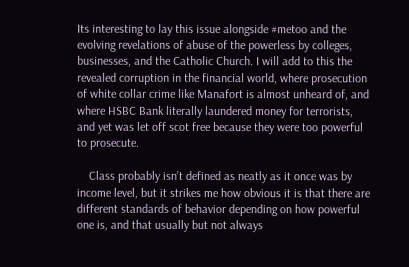Its interesting to lay this issue alongside #metoo and the evolving revelations of abuse of the powerless by colleges, businesses, and the Catholic Church. I will add to this the revealed corruption in the financial world, where prosecution of white collar crime like Manafort is almost unheard of, and where HSBC Bank literally laundered money for terrorists, and yet was let off scot free because they were too powerful to prosecute.

    Class probably isn’t defined as neatly as it once was by income level, but it strikes me how obvious it is that there are different standards of behavior depending on how powerful one is, and that usually but not always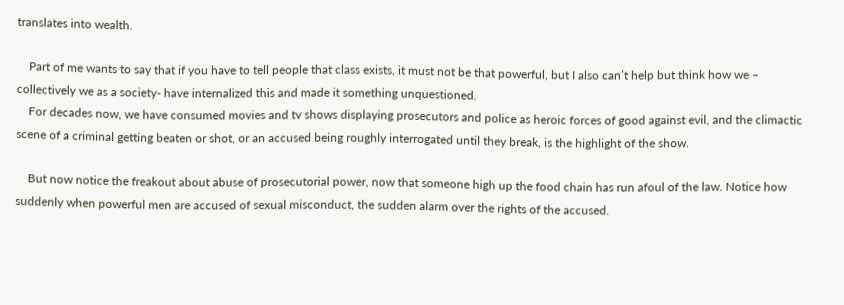translates into wealth.

    Part of me wants to say that if you have to tell people that class exists, it must not be that powerful, but I also can’t help but think how we – collectively we as a society- have internalized this and made it something unquestioned.
    For decades now, we have consumed movies and tv shows displaying prosecutors and police as heroic forces of good against evil, and the climactic scene of a criminal getting beaten or shot, or an accused being roughly interrogated until they break, is the highlight of the show.

    But now notice the freakout about abuse of prosecutorial power, now that someone high up the food chain has run afoul of the law. Notice how suddenly when powerful men are accused of sexual misconduct, the sudden alarm over the rights of the accused.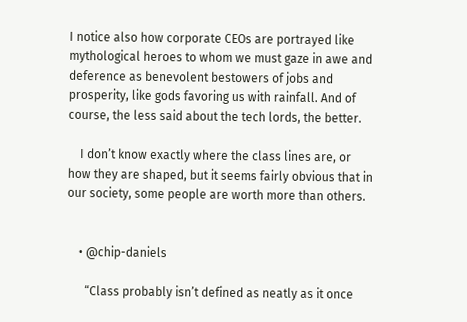I notice also how corporate CEOs are portrayed like mythological heroes to whom we must gaze in awe and deference as benevolent bestowers of jobs and prosperity, like gods favoring us with rainfall. And of course, the less said about the tech lords, the better.

    I don’t know exactly where the class lines are, or how they are shaped, but it seems fairly obvious that in our society, some people are worth more than others.


    • @chip-daniels

      “Class probably isn’t defined as neatly as it once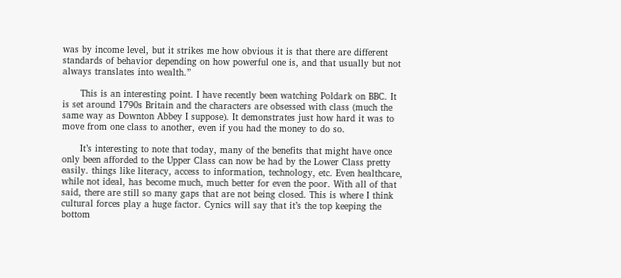was by income level, but it strikes me how obvious it is that there are different standards of behavior depending on how powerful one is, and that usually but not always translates into wealth.”

      This is an interesting point. I have recently been watching Poldark on BBC. It is set around 1790s Britain and the characters are obsessed with class (much the same way as Downton Abbey I suppose). It demonstrates just how hard it was to move from one class to another, even if you had the money to do so.

      It’s interesting to note that today, many of the benefits that might have once only been afforded to the Upper Class can now be had by the Lower Class pretty easily. things like literacy, access to information, technology, etc. Even healthcare, while not ideal, has become much, much better for even the poor. With all of that said, there are still so many gaps that are not being closed. This is where I think cultural forces play a huge factor. Cynics will say that it’s the top keeping the bottom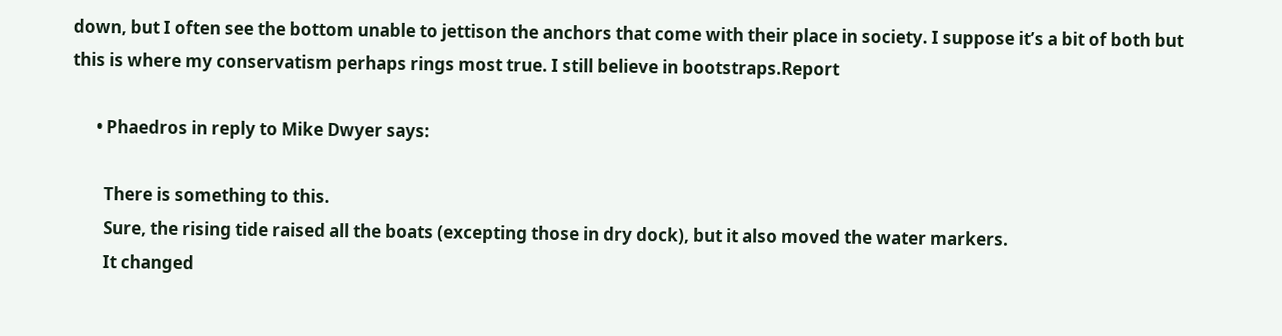down, but I often see the bottom unable to jettison the anchors that come with their place in society. I suppose it’s a bit of both but this is where my conservatism perhaps rings most true. I still believe in bootstraps.Report

      • Phaedros in reply to Mike Dwyer says:

        There is something to this.
        Sure, the rising tide raised all the boats (excepting those in dry dock), but it also moved the water markers.
        It changed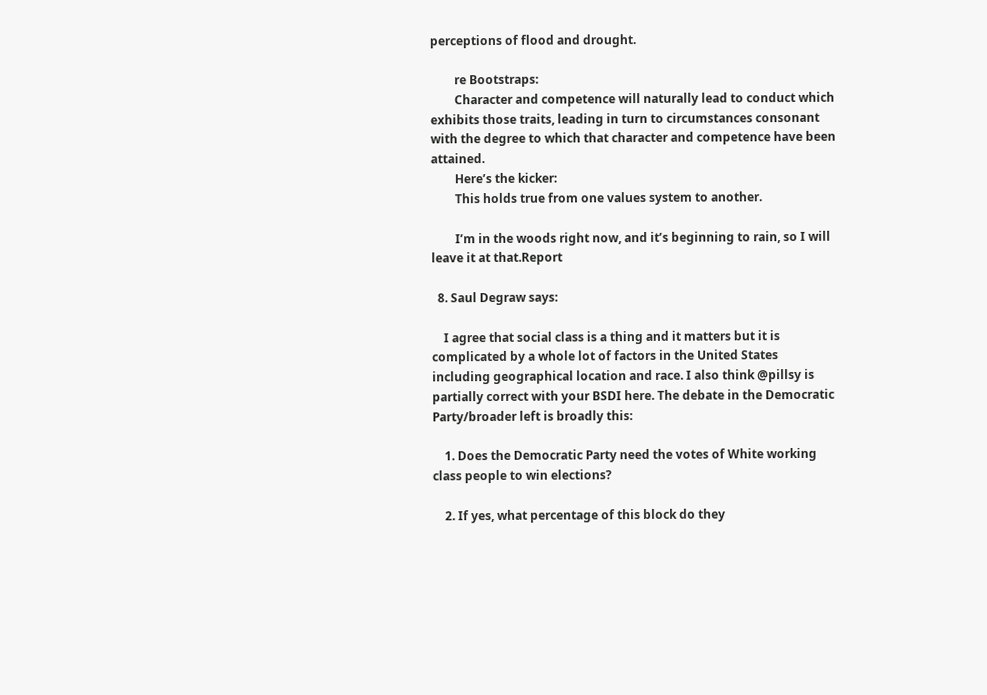perceptions of flood and drought.

        re Bootstraps:
        Character and competence will naturally lead to conduct which exhibits those traits, leading in turn to circumstances consonant with the degree to which that character and competence have been attained.
        Here’s the kicker:
        This holds true from one values system to another.

        I’m in the woods right now, and it’s beginning to rain, so I will leave it at that.Report

  8. Saul Degraw says:

    I agree that social class is a thing and it matters but it is complicated by a whole lot of factors in the United States including geographical location and race. I also think @pillsy is partially correct with your BSDI here. The debate in the Democratic Party/broader left is broadly this:

    1. Does the Democratic Party need the votes of White working class people to win elections?

    2. If yes, what percentage of this block do they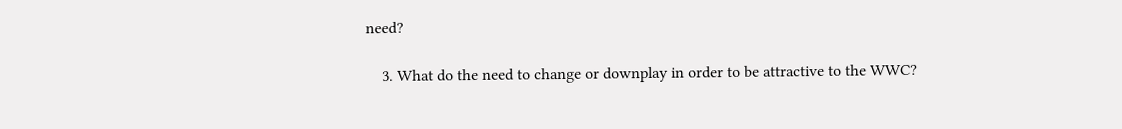need?

    3. What do the need to change or downplay in order to be attractive to the WWC?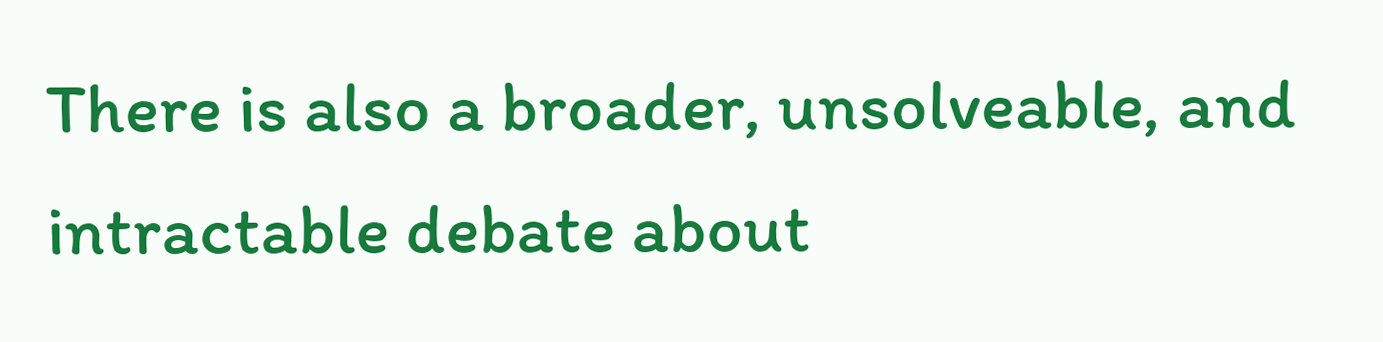There is also a broader, unsolveable, and intractable debate about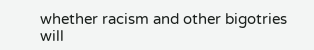whether racism and other bigotries will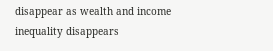disappear as wealth and income inequality disappears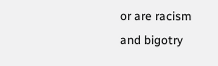or are racism and bigotry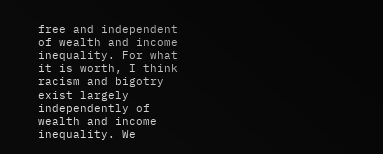free and independent of wealth and income inequality. For what it is worth, I think racism and bigotry exist largely independently of wealth and income inequality. We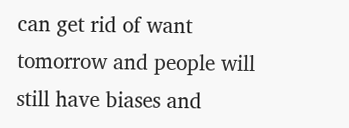can get rid of want tomorrow and people will still have biases and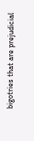bigotries that are prejudicial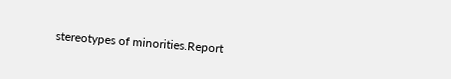stereotypes of minorities.Report